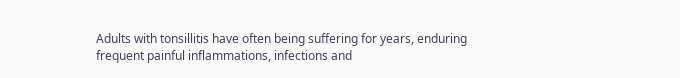Adults with tonsillitis have often being suffering for years, enduring frequent painful inflammations, infections and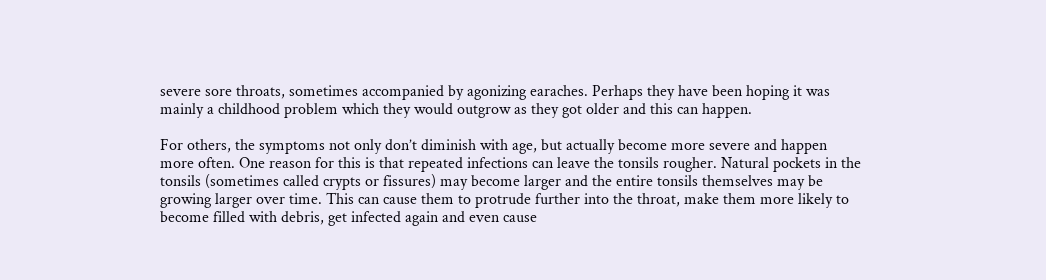severe sore throats, sometimes accompanied by agonizing earaches. Perhaps they have been hoping it was mainly a childhood problem which they would outgrow as they got older and this can happen.

For others, the symptoms not only don’t diminish with age, but actually become more severe and happen more often. One reason for this is that repeated infections can leave the tonsils rougher. Natural pockets in the tonsils (sometimes called crypts or fissures) may become larger and the entire tonsils themselves may be growing larger over time. This can cause them to protrude further into the throat, make them more likely to become filled with debris, get infected again and even cause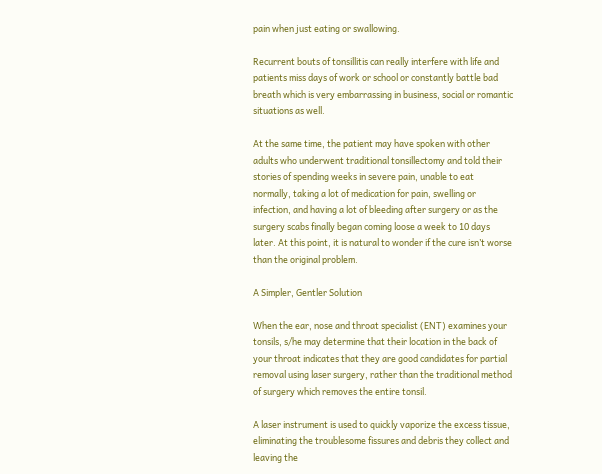pain when just eating or swallowing.

Recurrent bouts of tonsillitis can really interfere with life and patients miss days of work or school or constantly battle bad breath which is very embarrassing in business, social or romantic situations as well.

At the same time, the patient may have spoken with other adults who underwent traditional tonsillectomy and told their stories of spending weeks in severe pain, unable to eat normally, taking a lot of medication for pain, swelling or infection, and having a lot of bleeding after surgery or as the surgery scabs finally began coming loose a week to 10 days later. At this point, it is natural to wonder if the cure isn’t worse than the original problem.

A Simpler, Gentler Solution

When the ear, nose and throat specialist (ENT) examines your tonsils, s/he may determine that their location in the back of your throat indicates that they are good candidates for partial removal using laser surgery, rather than the traditional method of surgery which removes the entire tonsil.

A laser instrument is used to quickly vaporize the excess tissue, eliminating the troublesome fissures and debris they collect and leaving the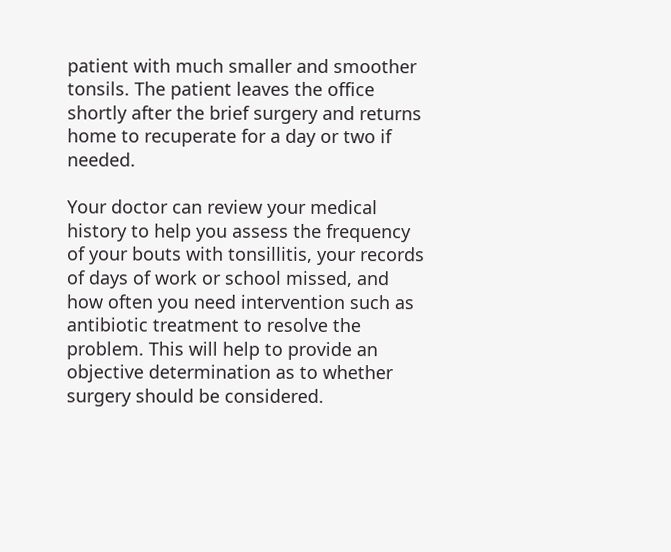patient with much smaller and smoother tonsils. The patient leaves the office shortly after the brief surgery and returns home to recuperate for a day or two if needed.

Your doctor can review your medical history to help you assess the frequency of your bouts with tonsillitis, your records of days of work or school missed, and how often you need intervention such as antibiotic treatment to resolve the problem. This will help to provide an objective determination as to whether surgery should be considered.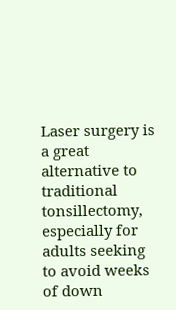Laser surgery is a great alternative to traditional tonsillectomy, especially for adults seeking to avoid weeks of down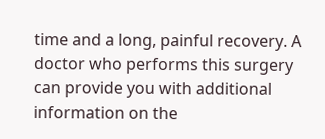time and a long, painful recovery. A doctor who performs this surgery can provide you with additional information on the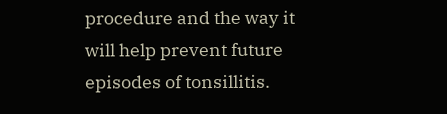procedure and the way it will help prevent future episodes of tonsillitis.